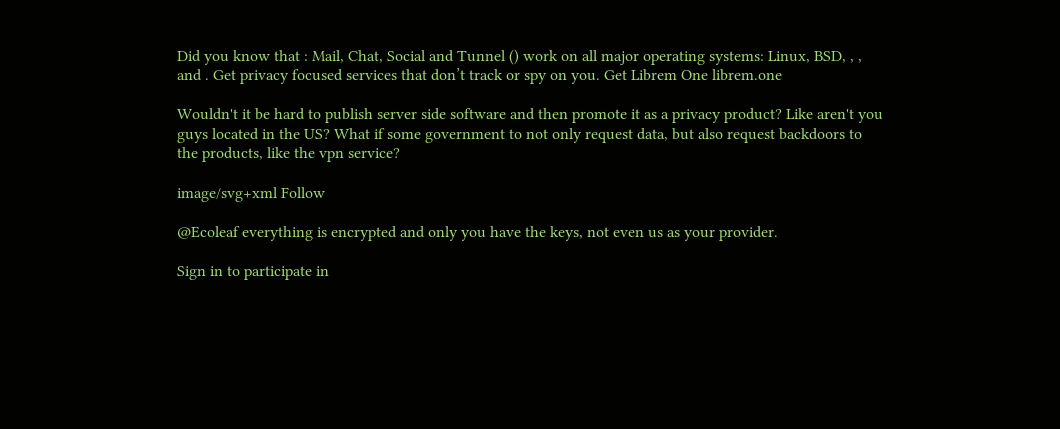Did you know that : Mail, Chat, Social and Tunnel () work on all major operating systems: Linux, BSD, , , and . Get privacy focused services that don’t track or spy on you. Get Librem One librem.one

Wouldn't it be hard to publish server side software and then promote it as a privacy product? Like aren't you guys located in the US? What if some government to not only request data, but also request backdoors to the products, like the vpn service?

image/svg+xml Follow

@Ecoleaf everything is encrypted and only you have the keys, not even us as your provider.

Sign in to participate in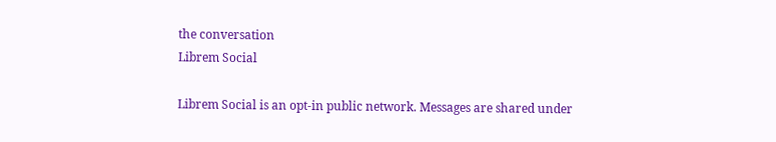the conversation
Librem Social

Librem Social is an opt-in public network. Messages are shared under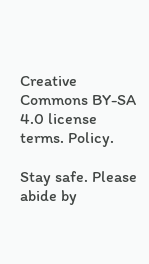Creative Commons BY-SA 4.0 license terms. Policy.

Stay safe. Please abide by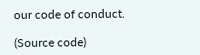our code of conduct.

(Source code)